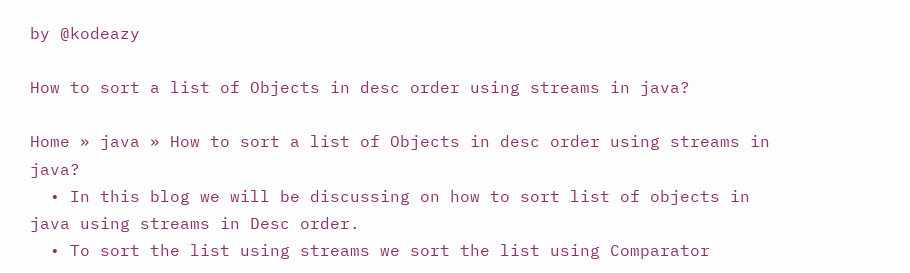by @kodeazy

How to sort a list of Objects in desc order using streams in java?

Home » java » How to sort a list of Objects in desc order using streams in java?
  • In this blog we will be discussing on how to sort list of objects in java using streams in Desc order.
  • To sort the list using streams we sort the list using Comparator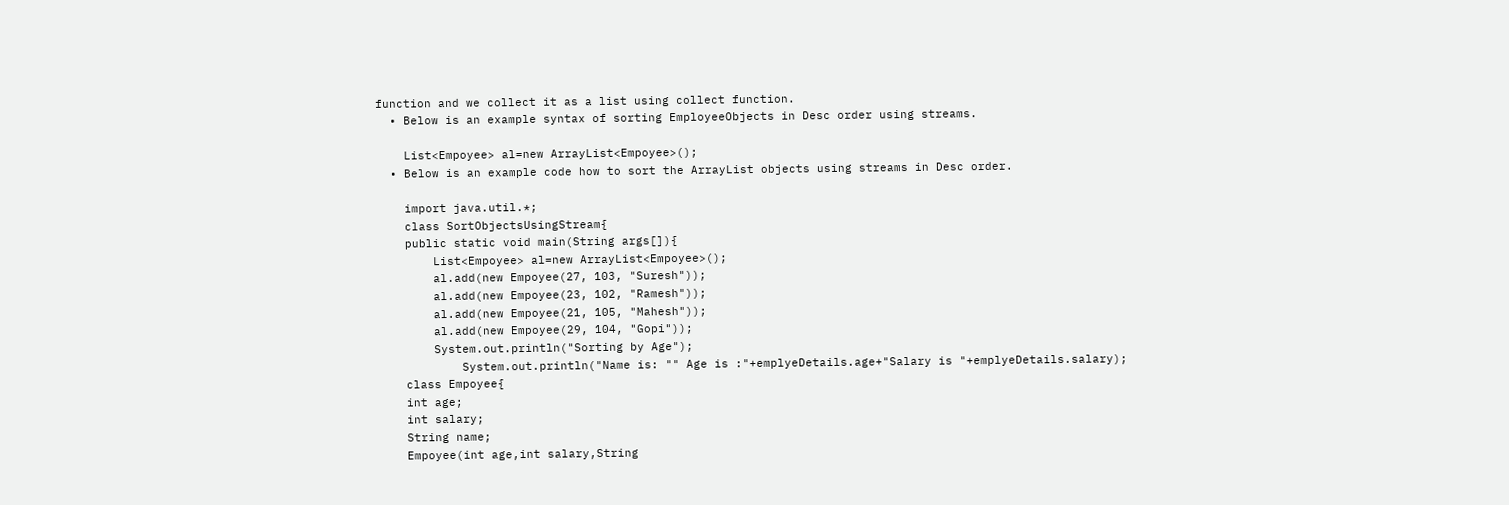function and we collect it as a list using collect function.
  • Below is an example syntax of sorting EmployeeObjects in Desc order using streams.

    List<Empoyee> al=new ArrayList<Empoyee>();
  • Below is an example code how to sort the ArrayList objects using streams in Desc order.

    import java.util.*;
    class SortObjectsUsingStream{
    public static void main(String args[]){
        List<Empoyee> al=new ArrayList<Empoyee>();
        al.add(new Empoyee(27, 103, "Suresh"));
        al.add(new Empoyee(23, 102, "Ramesh"));
        al.add(new Empoyee(21, 105, "Mahesh"));
        al.add(new Empoyee(29, 104, "Gopi"));
        System.out.println("Sorting by Age");
            System.out.println("Name is: "" Age is :"+emplyeDetails.age+"Salary is "+emplyeDetails.salary);
    class Empoyee{
    int age;
    int salary;
    String name;
    Empoyee(int age,int salary,String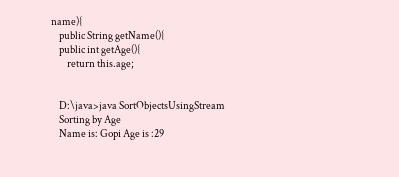name){
    public String getName(){
    public int getAge(){
        return this.age;


    D:\java>java SortObjectsUsingStream
    Sorting by Age
    Name is: Gopi Age is :29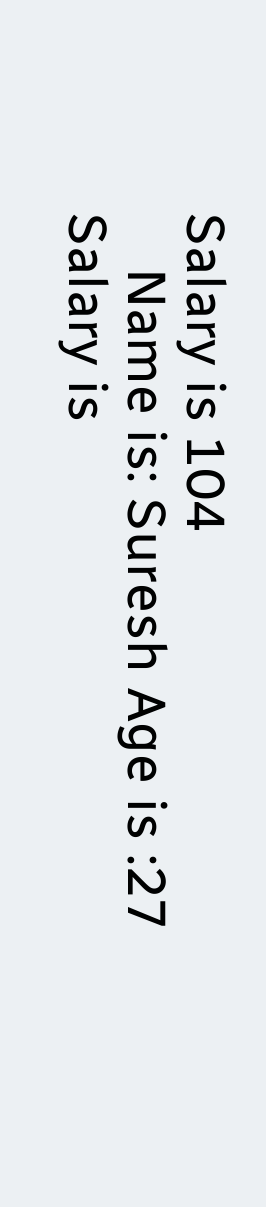Salary is 104
    Name is: Suresh Age is :27 Salary is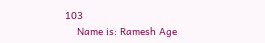103
    Name is: Ramesh Age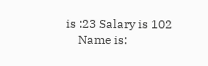is :23 Salary is 102
    Name is: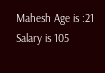Mahesh Age is :21 Salary is 105